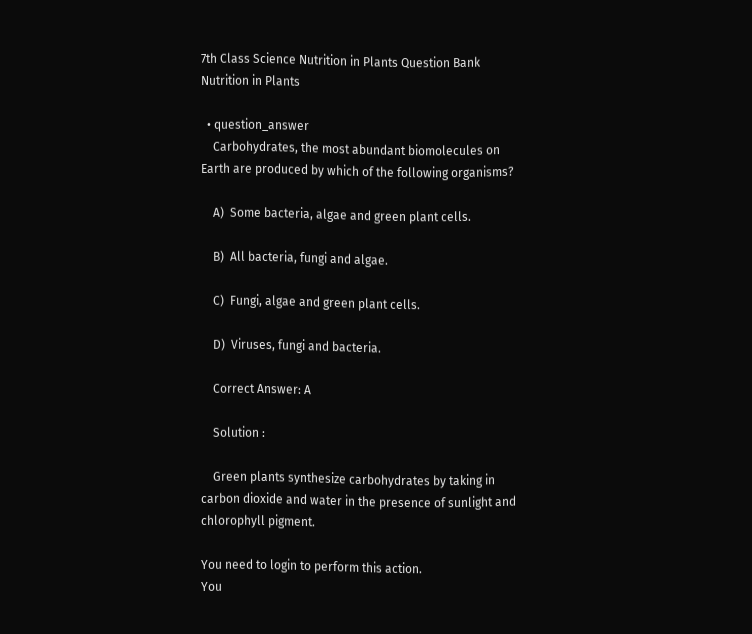7th Class Science Nutrition in Plants Question Bank Nutrition in Plants

  • question_answer
    Carbohydrates, the most abundant biomolecules on Earth are produced by which of the following organisms?

    A)  Some bacteria, algae and green plant cells.

    B)  All bacteria, fungi and algae.

    C)  Fungi, algae and green plant cells.

    D)  Viruses, fungi and bacteria.

    Correct Answer: A

    Solution :

    Green plants synthesize carbohydrates by taking in carbon dioxide and water in the presence of sunlight and chlorophyll pigment.

You need to login to perform this action.
You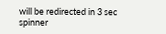will be redirected in 3 sec spinner